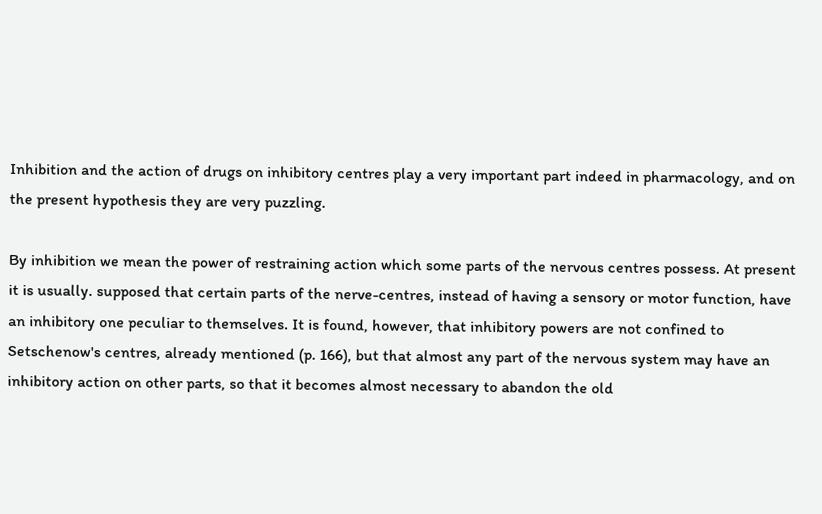Inhibition and the action of drugs on inhibitory centres play a very important part indeed in pharmacology, and on the present hypothesis they are very puzzling.

By inhibition we mean the power of restraining action which some parts of the nervous centres possess. At present it is usually. supposed that certain parts of the nerve-centres, instead of having a sensory or motor function, have an inhibitory one peculiar to themselves. It is found, however, that inhibitory powers are not confined to Setschenow's centres, already mentioned (p. 166), but that almost any part of the nervous system may have an inhibitory action on other parts, so that it becomes almost necessary to abandon the old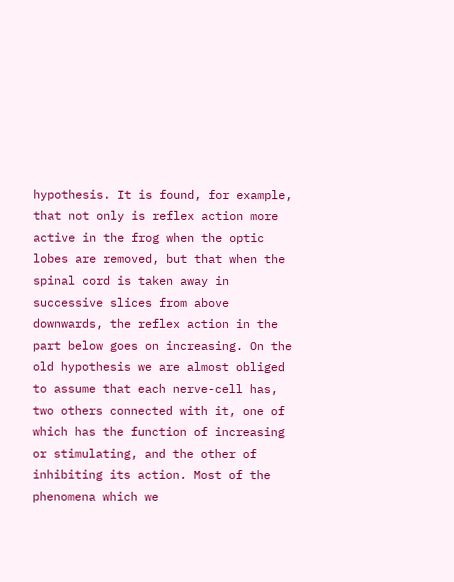hypothesis. It is found, for example, that not only is reflex action more active in the frog when the optic lobes are removed, but that when the spinal cord is taken away in successive slices from above downwards, the reflex action in the part below goes on increasing. On the old hypothesis we are almost obliged to assume that each nerve-cell has, two others connected with it, one of which has the function of increasing or stimulating, and the other of inhibiting its action. Most of the phenomena which we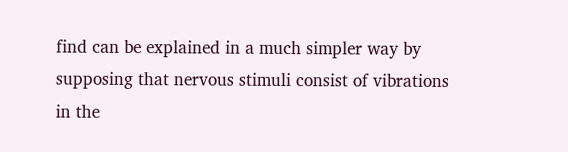find can be explained in a much simpler way by supposing that nervous stimuli consist of vibrations in the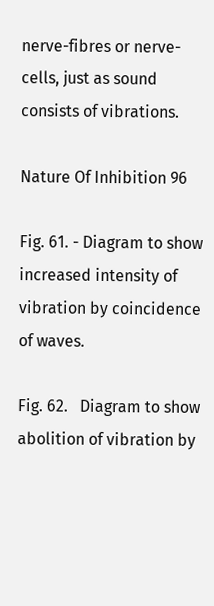nerve-fibres or nerve-cells, just as sound consists of vibrations.

Nature Of Inhibition 96

Fig. 61. - Diagram to show increased intensity of vibration by coincidence of waves.

Fig. 62.   Diagram to show abolition of vibration by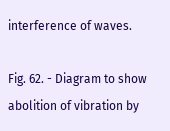interference of waves.

Fig. 62. - Diagram to show abolition of vibration by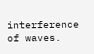interference of waves.